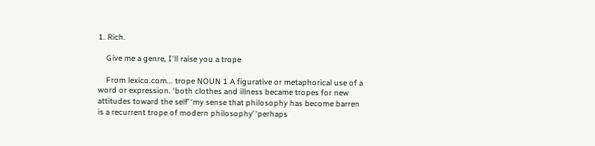1. Rich.

    Give me a genre, I'll raise you a trope

    From lexico.com... trope NOUN 1 A figurative or metaphorical use of a word or expression. ‘both clothes and illness became tropes for new attitudes toward the self’ ‘my sense that philosophy has become barren is a recurrent trope of modern philosophy’ ‘perhaps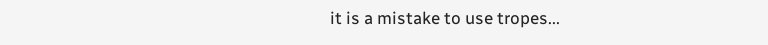it is a mistake to use tropes...